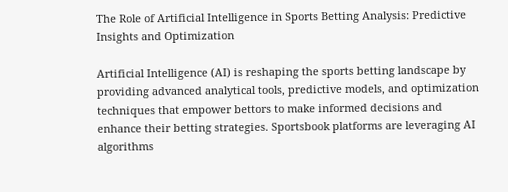The Role of Artificial Intelligence in Sports Betting Analysis: Predictive Insights and Optimization

Artificial Intelligence (AI) is reshaping the sports betting landscape by providing advanced analytical tools, predictive models, and optimization techniques that empower bettors to make informed decisions and enhance their betting strategies. Sportsbook platforms are leveraging AI algorithms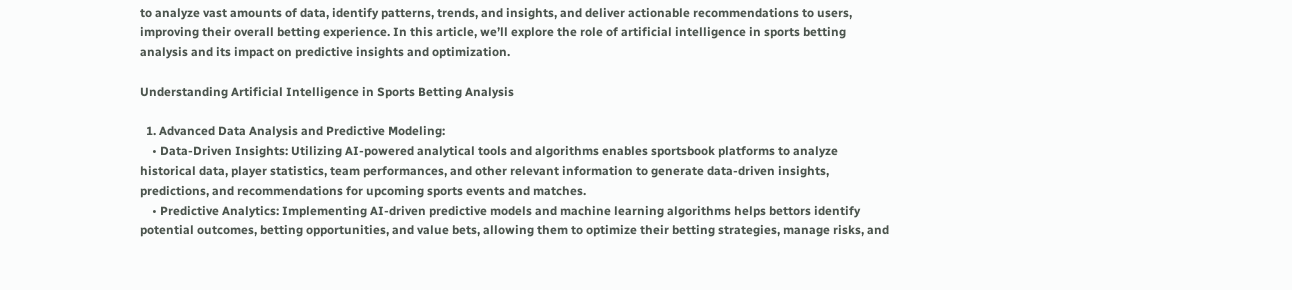to analyze vast amounts of data, identify patterns, trends, and insights, and deliver actionable recommendations to users, improving their overall betting experience. In this article, we’ll explore the role of artificial intelligence in sports betting analysis and its impact on predictive insights and optimization.

Understanding Artificial Intelligence in Sports Betting Analysis

  1. Advanced Data Analysis and Predictive Modeling:
    • Data-Driven Insights: Utilizing AI-powered analytical tools and algorithms enables sportsbook platforms to analyze historical data, player statistics, team performances, and other relevant information to generate data-driven insights, predictions, and recommendations for upcoming sports events and matches.
    • Predictive Analytics: Implementing AI-driven predictive models and machine learning algorithms helps bettors identify potential outcomes, betting opportunities, and value bets, allowing them to optimize their betting strategies, manage risks, and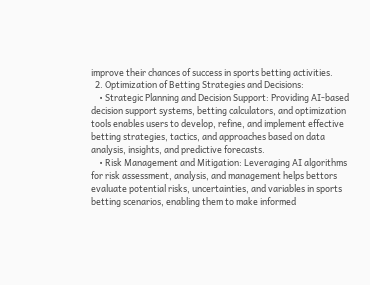improve their chances of success in sports betting activities.
  2. Optimization of Betting Strategies and Decisions:
    • Strategic Planning and Decision Support: Providing AI-based decision support systems, betting calculators, and optimization tools enables users to develop, refine, and implement effective betting strategies, tactics, and approaches based on data analysis, insights, and predictive forecasts.
    • Risk Management and Mitigation: Leveraging AI algorithms for risk assessment, analysis, and management helps bettors evaluate potential risks, uncertainties, and variables in sports betting scenarios, enabling them to make informed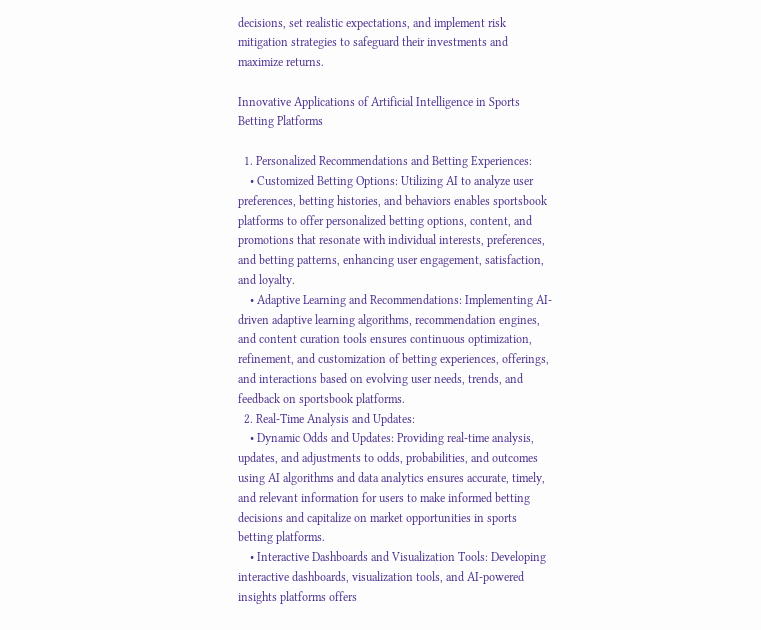decisions, set realistic expectations, and implement risk mitigation strategies to safeguard their investments and maximize returns.

Innovative Applications of Artificial Intelligence in Sports Betting Platforms

  1. Personalized Recommendations and Betting Experiences:
    • Customized Betting Options: Utilizing AI to analyze user preferences, betting histories, and behaviors enables sportsbook platforms to offer personalized betting options, content, and promotions that resonate with individual interests, preferences, and betting patterns, enhancing user engagement, satisfaction, and loyalty.
    • Adaptive Learning and Recommendations: Implementing AI-driven adaptive learning algorithms, recommendation engines, and content curation tools ensures continuous optimization, refinement, and customization of betting experiences, offerings, and interactions based on evolving user needs, trends, and feedback on sportsbook platforms.
  2. Real-Time Analysis and Updates:
    • Dynamic Odds and Updates: Providing real-time analysis, updates, and adjustments to odds, probabilities, and outcomes using AI algorithms and data analytics ensures accurate, timely, and relevant information for users to make informed betting decisions and capitalize on market opportunities in sports betting platforms.
    • Interactive Dashboards and Visualization Tools: Developing interactive dashboards, visualization tools, and AI-powered insights platforms offers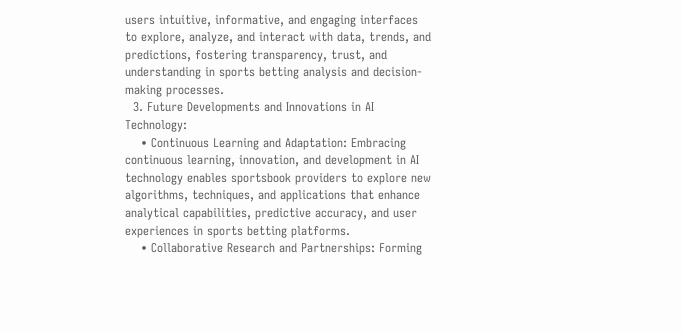users intuitive, informative, and engaging interfaces to explore, analyze, and interact with data, trends, and predictions, fostering transparency, trust, and understanding in sports betting analysis and decision-making processes.
  3. Future Developments and Innovations in AI Technology:
    • Continuous Learning and Adaptation: Embracing continuous learning, innovation, and development in AI technology enables sportsbook providers to explore new algorithms, techniques, and applications that enhance analytical capabilities, predictive accuracy, and user experiences in sports betting platforms.
    • Collaborative Research and Partnerships: Forming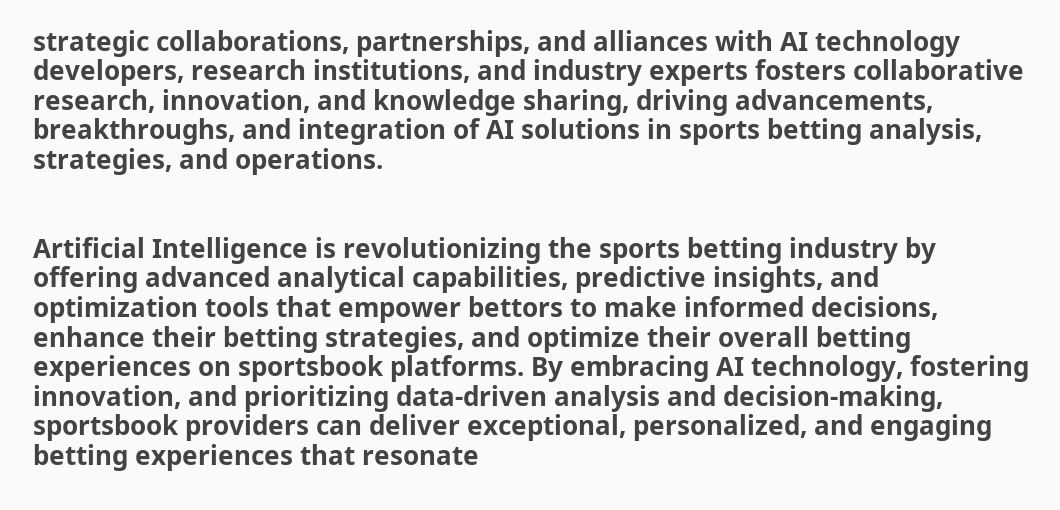strategic collaborations, partnerships, and alliances with AI technology developers, research institutions, and industry experts fosters collaborative research, innovation, and knowledge sharing, driving advancements, breakthroughs, and integration of AI solutions in sports betting analysis, strategies, and operations.


Artificial Intelligence is revolutionizing the sports betting industry by offering advanced analytical capabilities, predictive insights, and optimization tools that empower bettors to make informed decisions, enhance their betting strategies, and optimize their overall betting experiences on sportsbook platforms. By embracing AI technology, fostering innovation, and prioritizing data-driven analysis and decision-making, sportsbook providers can deliver exceptional, personalized, and engaging betting experiences that resonate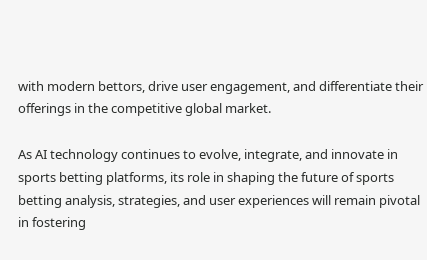with modern bettors, drive user engagement, and differentiate their offerings in the competitive global market.

As AI technology continues to evolve, integrate, and innovate in sports betting platforms, its role in shaping the future of sports betting analysis, strategies, and user experiences will remain pivotal in fostering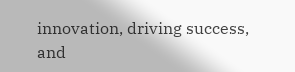innovation, driving success, and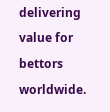delivering value for bettors worldwide.